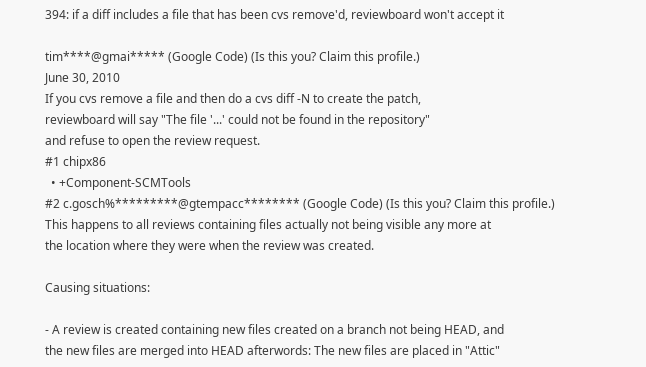394: if a diff includes a file that has been cvs remove'd, reviewboard won't accept it

tim****@gmai***** (Google Code) (Is this you? Claim this profile.)
June 30, 2010
If you cvs remove a file and then do a cvs diff -N to create the patch,
reviewboard will say "The file '...' could not be found in the repository"
and refuse to open the review request.
#1 chipx86
  • +Component-SCMTools
#2 c.gosch%*********@gtempacc******** (Google Code) (Is this you? Claim this profile.)
This happens to all reviews containing files actually not being visible any more at
the location where they were when the review was created.

Causing situations:

- A review is created containing new files created on a branch not being HEAD, and
the new files are merged into HEAD afterwords: The new files are placed in "Attic"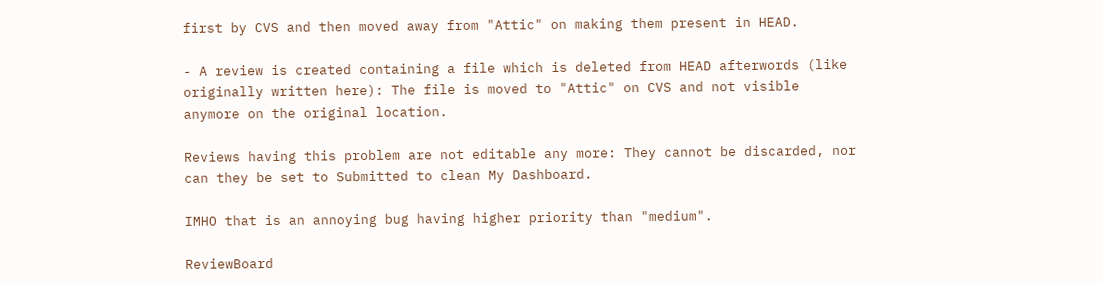first by CVS and then moved away from "Attic" on making them present in HEAD.

- A review is created containing a file which is deleted from HEAD afterwords (like
originally written here): The file is moved to "Attic" on CVS and not visible
anymore on the original location.

Reviews having this problem are not editable any more: They cannot be discarded, nor
can they be set to Submitted to clean My Dashboard.

IMHO that is an annoying bug having higher priority than "medium".

ReviewBoard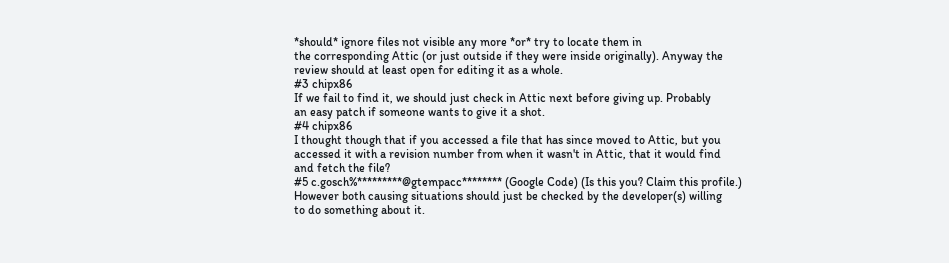*should* ignore files not visible any more *or* try to locate them in
the corresponding Attic (or just outside if they were inside originally). Anyway the
review should at least open for editing it as a whole.
#3 chipx86
If we fail to find it, we should just check in Attic next before giving up. Probably
an easy patch if someone wants to give it a shot.
#4 chipx86
I thought though that if you accessed a file that has since moved to Attic, but you
accessed it with a revision number from when it wasn't in Attic, that it would find
and fetch the file?
#5 c.gosch%*********@gtempacc******** (Google Code) (Is this you? Claim this profile.)
However both causing situations should just be checked by the developer(s) willing
to do something about it.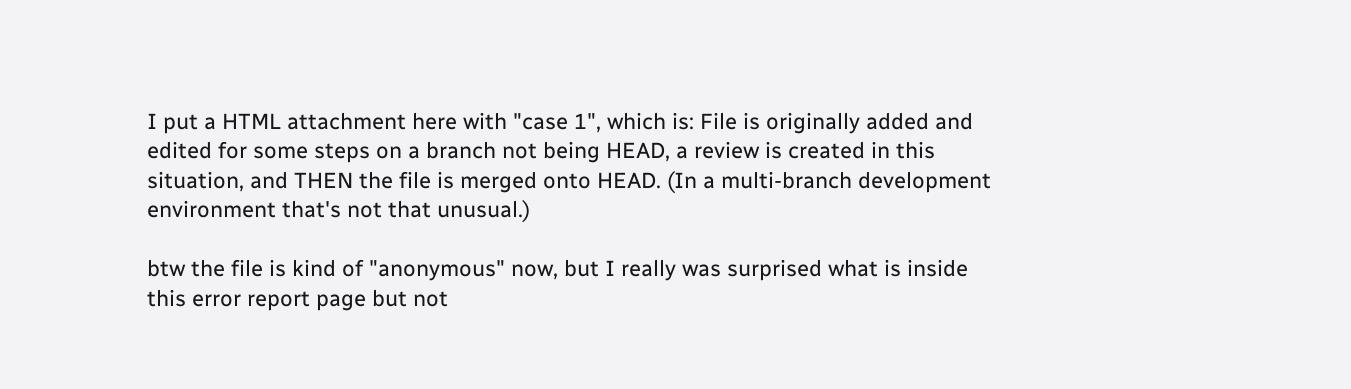I put a HTML attachment here with "case 1", which is: File is originally added and
edited for some steps on a branch not being HEAD, a review is created in this
situation, and THEN the file is merged onto HEAD. (In a multi-branch development
environment that's not that unusual.)

btw the file is kind of "anonymous" now, but I really was surprised what is inside
this error report page but not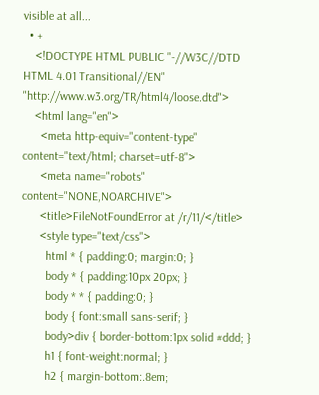visible at all...
  • +
    <!DOCTYPE HTML PUBLIC "-//W3C//DTD HTML 4.01 Transitional//EN" "http://www.w3.org/TR/html4/loose.dtd">
    <html lang="en">
      <meta http-equiv="content-type" content="text/html; charset=utf-8">
      <meta name="robots" content="NONE,NOARCHIVE">
      <title>FileNotFoundError at /r/11/</title>
      <style type="text/css">
        html * { padding:0; margin:0; }
        body * { padding:10px 20px; }
        body * * { padding:0; }
        body { font:small sans-serif; }
        body>div { border-bottom:1px solid #ddd; }
        h1 { font-weight:normal; }
        h2 { margin-bottom:.8em;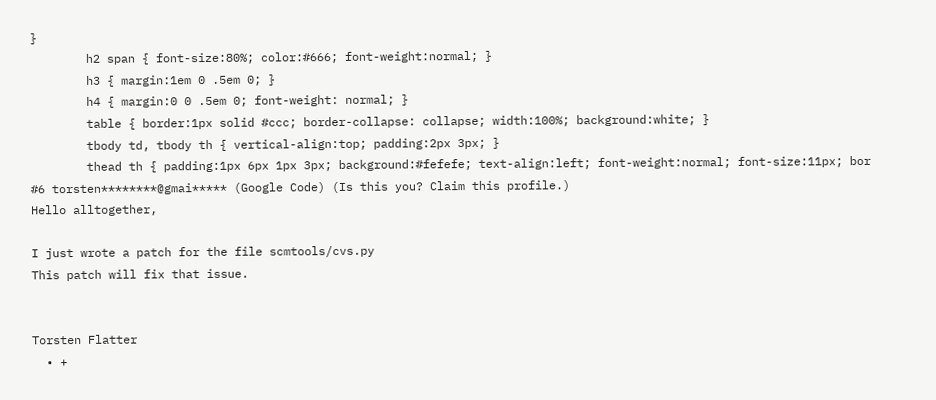}
        h2 span { font-size:80%; color:#666; font-weight:normal; }
        h3 { margin:1em 0 .5em 0; }
        h4 { margin:0 0 .5em 0; font-weight: normal; }
        table { border:1px solid #ccc; border-collapse: collapse; width:100%; background:white; }
        tbody td, tbody th { vertical-align:top; padding:2px 3px; }
        thead th { padding:1px 6px 1px 3px; background:#fefefe; text-align:left; font-weight:normal; font-size:11px; bor
#6 torsten********@gmai***** (Google Code) (Is this you? Claim this profile.)
Hello alltogether,

I just wrote a patch for the file scmtools/cvs.py
This patch will fix that issue.


Torsten Flatter
  • +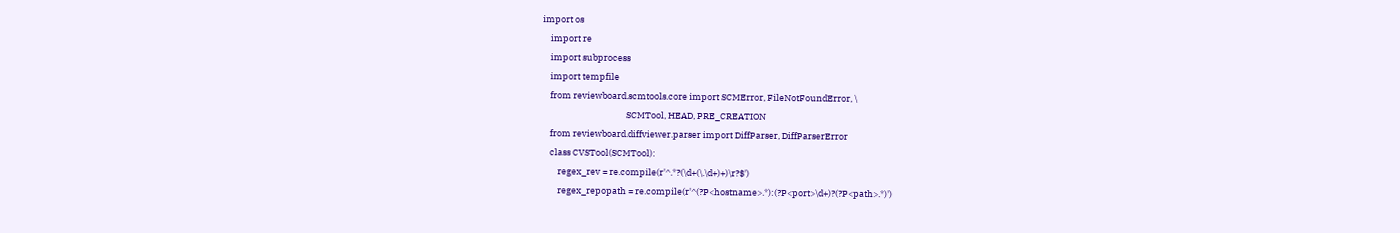import os
    import re
    import subprocess
    import tempfile
    from reviewboard.scmtools.core import SCMError, FileNotFoundError, \
                                          SCMTool, HEAD, PRE_CREATION
    from reviewboard.diffviewer.parser import DiffParser, DiffParserError
    class CVSTool(SCMTool):
        regex_rev = re.compile(r'^.*?(\d+(\.\d+)+)\r?$')
        regex_repopath = re.compile(r'^(?P<hostname>.*):(?P<port>\d+)?(?P<path>.*)')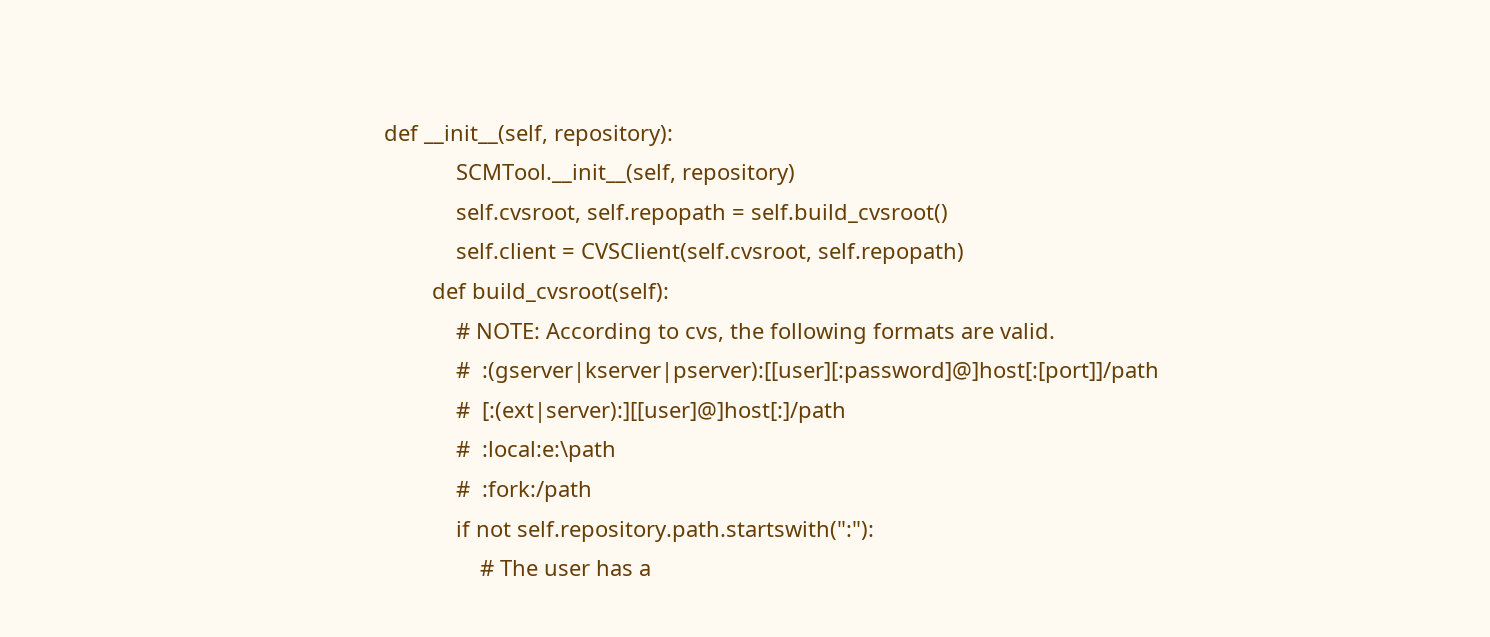def __init__(self, repository):
            SCMTool.__init__(self, repository)
            self.cvsroot, self.repopath = self.build_cvsroot()
            self.client = CVSClient(self.cvsroot, self.repopath)
        def build_cvsroot(self):
            # NOTE: According to cvs, the following formats are valid.
            #  :(gserver|kserver|pserver):[[user][:password]@]host[:[port]]/path
            #  [:(ext|server):][[user]@]host[:]/path
            #  :local:e:\path
            #  :fork:/path
            if not self.repository.path.startswith(":"):
                # The user has a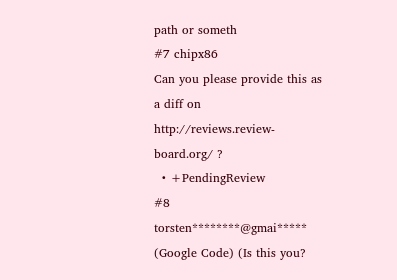path or someth
#7 chipx86
Can you please provide this as a diff on http://reviews.review-board.org/ ?
  • +PendingReview
#8 torsten********@gmai***** (Google Code) (Is this you?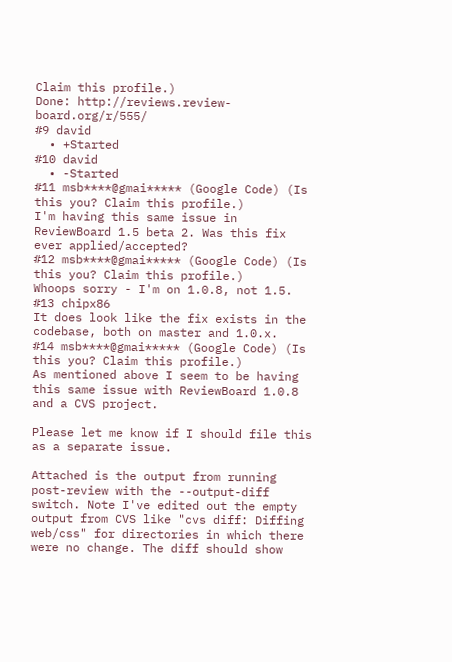Claim this profile.)
Done: http://reviews.review-board.org/r/555/
#9 david
  • +Started
#10 david
  • -Started
#11 msb****@gmai***** (Google Code) (Is this you? Claim this profile.)
I'm having this same issue in ReviewBoard 1.5 beta 2. Was this fix ever applied/accepted?
#12 msb****@gmai***** (Google Code) (Is this you? Claim this profile.)
Whoops sorry - I'm on 1.0.8, not 1.5.
#13 chipx86
It does look like the fix exists in the codebase, both on master and 1.0.x.
#14 msb****@gmai***** (Google Code) (Is this you? Claim this profile.)
As mentioned above I seem to be having this same issue with ReviewBoard 1.0.8 and a CVS project.

Please let me know if I should file this as a separate issue.

Attached is the output from running post-review with the --output-diff switch. Note I've edited out the empty output from CVS like "cvs diff: Diffing web/css" for directories in which there were no change. The diff should show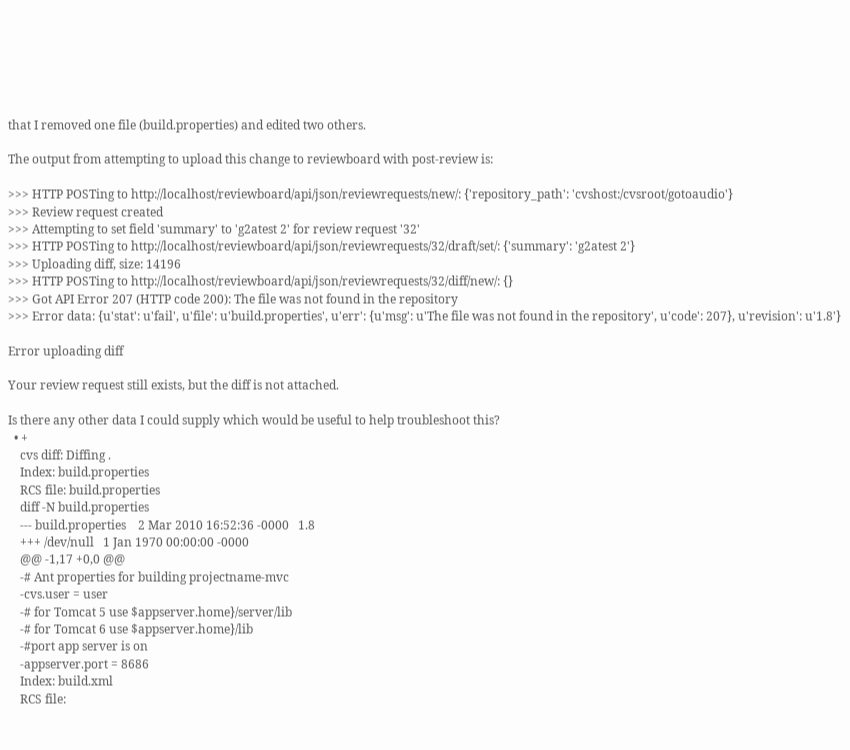that I removed one file (build.properties) and edited two others.

The output from attempting to upload this change to reviewboard with post-review is:

>>> HTTP POSTing to http://localhost/reviewboard/api/json/reviewrequests/new/: {'repository_path': 'cvshost:/cvsroot/gotoaudio'}
>>> Review request created
>>> Attempting to set field 'summary' to 'g2atest 2' for review request '32'
>>> HTTP POSTing to http://localhost/reviewboard/api/json/reviewrequests/32/draft/set/: {'summary': 'g2atest 2'}
>>> Uploading diff, size: 14196
>>> HTTP POSTing to http://localhost/reviewboard/api/json/reviewrequests/32/diff/new/: {}
>>> Got API Error 207 (HTTP code 200): The file was not found in the repository
>>> Error data: {u'stat': u'fail', u'file': u'build.properties', u'err': {u'msg': u'The file was not found in the repository', u'code': 207}, u'revision': u'1.8'}

Error uploading diff

Your review request still exists, but the diff is not attached.

Is there any other data I could supply which would be useful to help troubleshoot this?
  • +
    cvs diff: Diffing .
    Index: build.properties
    RCS file: build.properties
    diff -N build.properties
    --- build.properties    2 Mar 2010 16:52:36 -0000   1.8
    +++ /dev/null   1 Jan 1970 00:00:00 -0000
    @@ -1,17 +0,0 @@
    -# Ant properties for building projectname-mvc
    -cvs.user = user
    -# for Tomcat 5 use $appserver.home}/server/lib
    -# for Tomcat 6 use $appserver.home}/lib
    -#port app server is on
    -appserver.port = 8686
    Index: build.xml
    RCS file: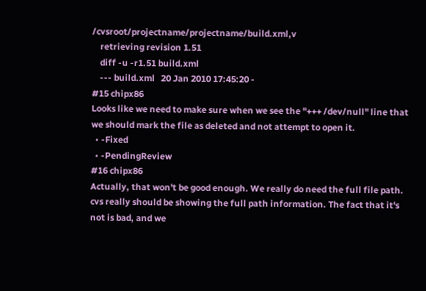/cvsroot/projectname/projectname/build.xml,v
    retrieving revision 1.51
    diff -u -r1.51 build.xml
    --- build.xml   20 Jan 2010 17:45:20 -
#15 chipx86
Looks like we need to make sure when we see the "+++ /dev/null" line that we should mark the file as deleted and not attempt to open it.
  • -Fixed
  • -PendingReview
#16 chipx86
Actually, that won't be good enough. We really do need the full file path. cvs really should be showing the full path information. The fact that it's not is bad, and we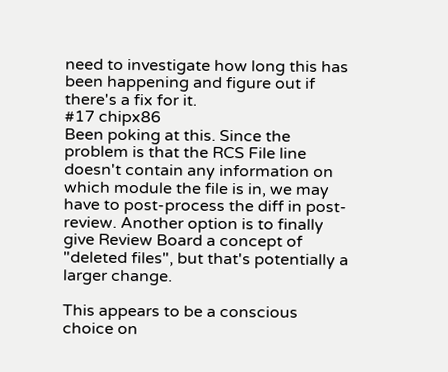need to investigate how long this has been happening and figure out if there's a fix for it.
#17 chipx86
Been poking at this. Since the problem is that the RCS File line doesn't contain any information on which module the file is in, we may have to post-process the diff in post-review. Another option is to finally give Review Board a concept of "deleted files", but that's potentially a larger change.

This appears to be a conscious choice on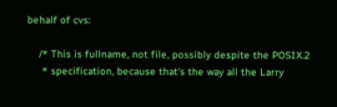behalf of cvs:

    /* This is fullname, not file, possibly despite the POSIX.2
     * specification, because that's the way all the Larry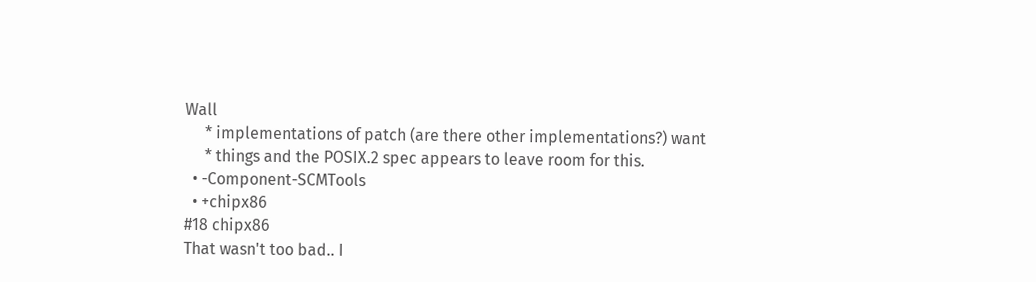Wall
     * implementations of patch (are there other implementations?) want
     * things and the POSIX.2 spec appears to leave room for this.
  • -Component-SCMTools
  • +chipx86
#18 chipx86
That wasn't too bad.. I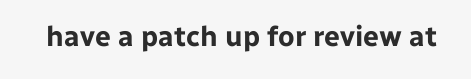have a patch up for review at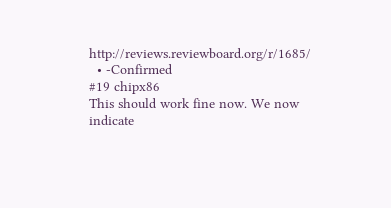http://reviews.reviewboard.org/r/1685/
  • -Confirmed
#19 chipx86
This should work fine now. We now indicate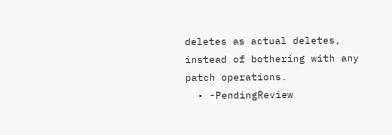deletes as actual deletes, instead of bothering with any patch operations.
  • -PendingReview